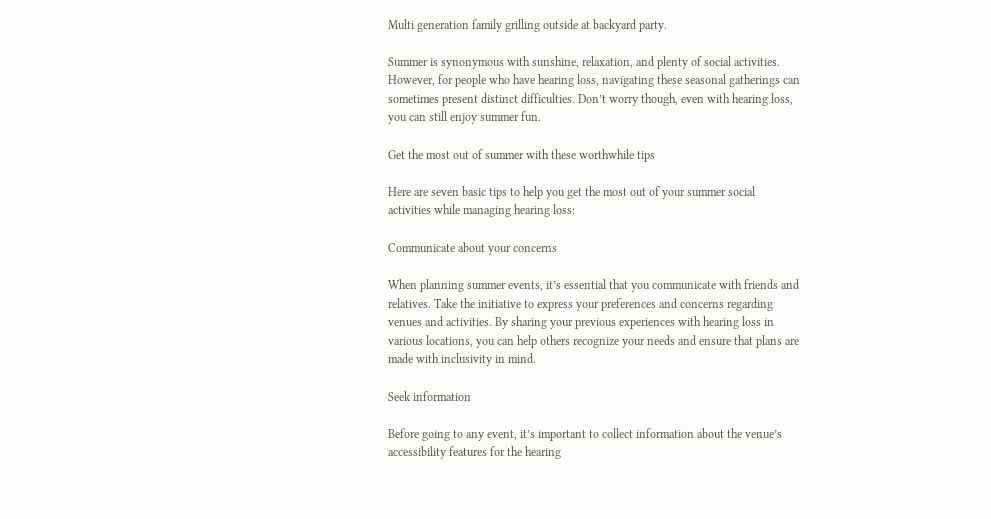Multi generation family grilling outside at backyard party.

Summer is synonymous with sunshine, relaxation, and plenty of social activities. However, for people who have hearing loss, navigating these seasonal gatherings can sometimes present distinct difficulties. Don’t worry though, even with hearing loss, you can still enjoy summer fun.

Get the most out of summer with these worthwhile tips

Here are seven basic tips to help you get the most out of your summer social activities while managing hearing loss:

Communicate about your concerns

When planning summer events, it’s essential that you communicate with friends and relatives. Take the initiative to express your preferences and concerns regarding venues and activities. By sharing your previous experiences with hearing loss in various locations, you can help others recognize your needs and ensure that plans are made with inclusivity in mind.

Seek information

Before going to any event, it’s important to collect information about the venue’s accessibility features for the hearing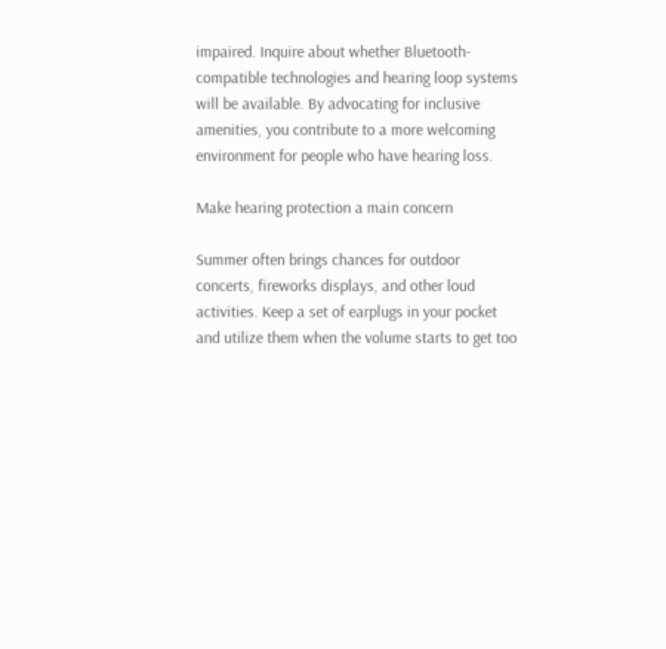impaired. Inquire about whether Bluetooth-compatible technologies and hearing loop systems will be available. By advocating for inclusive amenities, you contribute to a more welcoming environment for people who have hearing loss.

Make hearing protection a main concern

Summer often brings chances for outdoor concerts, fireworks displays, and other loud activities. Keep a set of earplugs in your pocket and utilize them when the volume starts to get too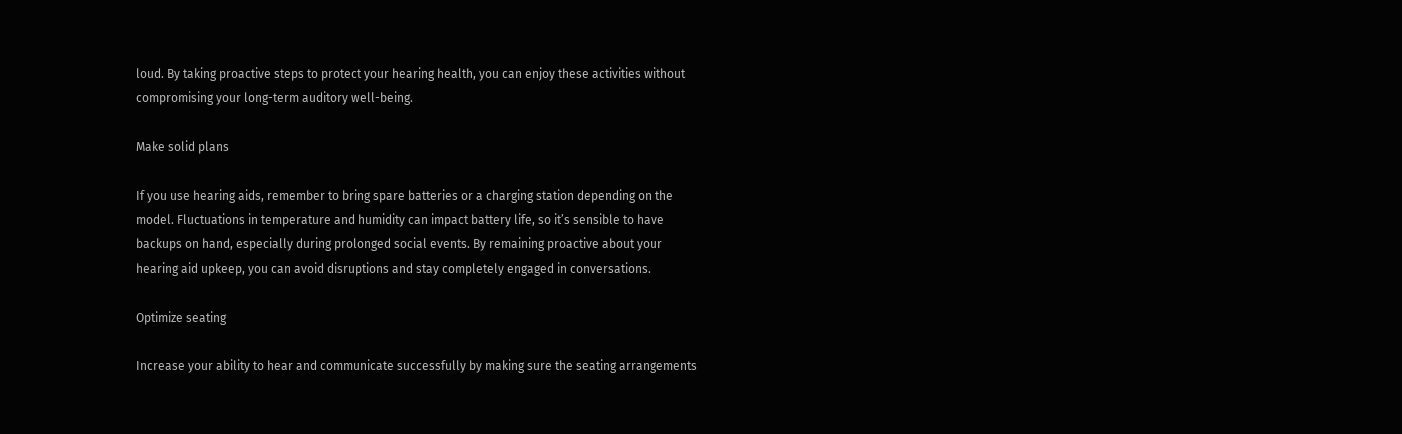loud. By taking proactive steps to protect your hearing health, you can enjoy these activities without compromising your long-term auditory well-being.

Make solid plans

If you use hearing aids, remember to bring spare batteries or a charging station depending on the model. Fluctuations in temperature and humidity can impact battery life, so it’s sensible to have backups on hand, especially during prolonged social events. By remaining proactive about your hearing aid upkeep, you can avoid disruptions and stay completely engaged in conversations.

Optimize seating

Increase your ability to hear and communicate successfully by making sure the seating arrangements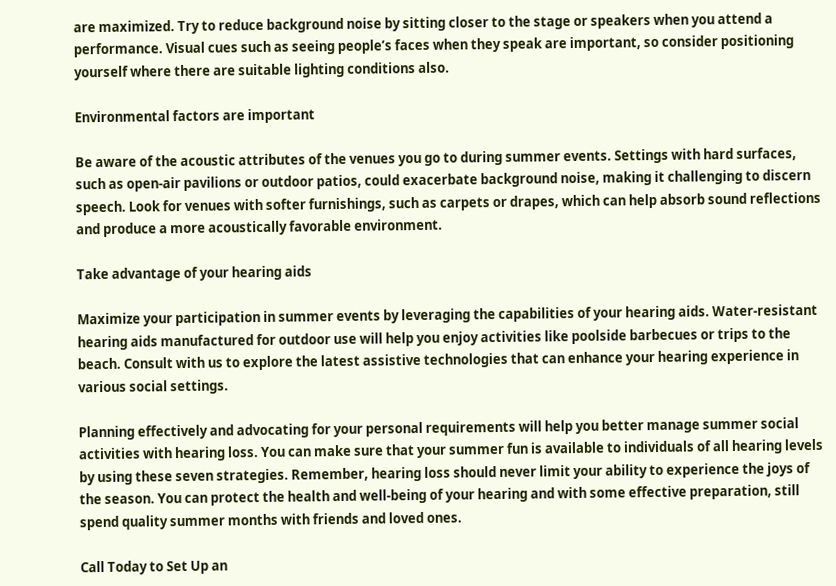are maximized. Try to reduce background noise by sitting closer to the stage or speakers when you attend a performance. Visual cues such as seeing people’s faces when they speak are important, so consider positioning yourself where there are suitable lighting conditions also.

Environmental factors are important

Be aware of the acoustic attributes of the venues you go to during summer events. Settings with hard surfaces, such as open-air pavilions or outdoor patios, could exacerbate background noise, making it challenging to discern speech. Look for venues with softer furnishings, such as carpets or drapes, which can help absorb sound reflections and produce a more acoustically favorable environment.

Take advantage of your hearing aids

Maximize your participation in summer events by leveraging the capabilities of your hearing aids. Water-resistant hearing aids manufactured for outdoor use will help you enjoy activities like poolside barbecues or trips to the beach. Consult with us to explore the latest assistive technologies that can enhance your hearing experience in various social settings.

Planning effectively and advocating for your personal requirements will help you better manage summer social activities with hearing loss. You can make sure that your summer fun is available to individuals of all hearing levels by using these seven strategies. Remember, hearing loss should never limit your ability to experience the joys of the season. You can protect the health and well-being of your hearing and with some effective preparation, still spend quality summer months with friends and loved ones.

Call Today to Set Up an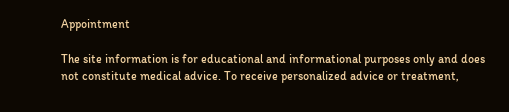Appointment

The site information is for educational and informational purposes only and does not constitute medical advice. To receive personalized advice or treatment,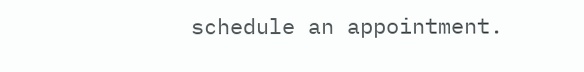schedule an appointment.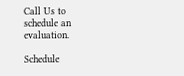Call Us to schedule an evaluation.

Schedule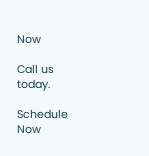Now

Call us today.

Schedule Now